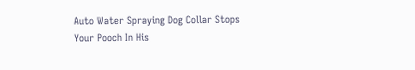Auto Water Spraying Dog Collar Stops Your Pooch In His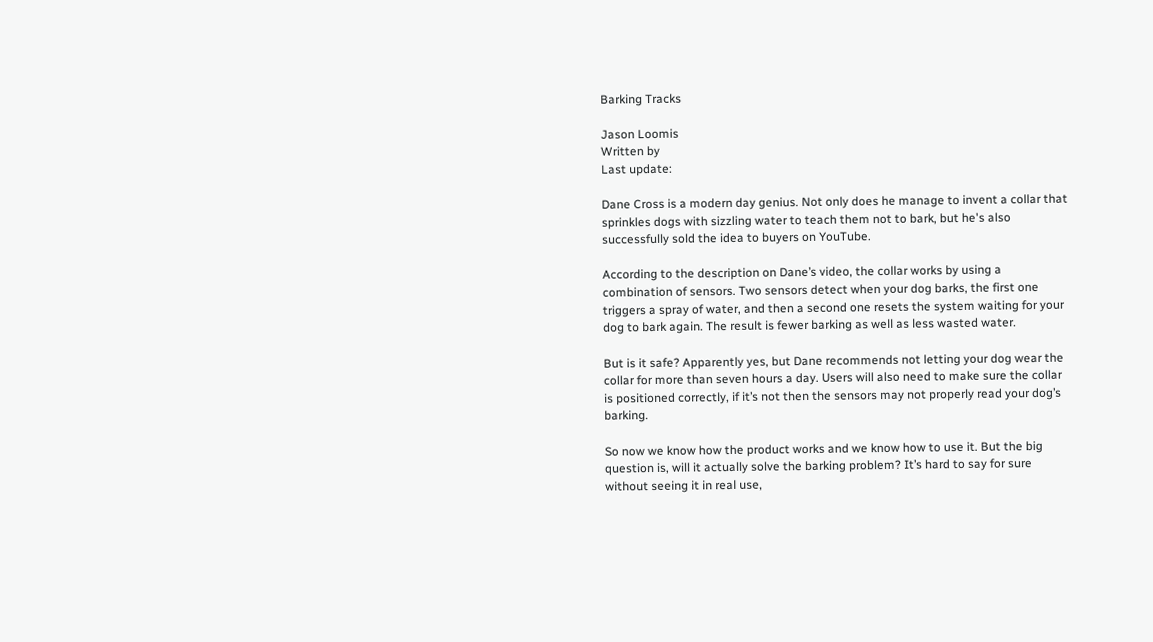Barking Tracks

Jason Loomis
Written by
Last update:

Dane Cross is a modern day genius. Not only does he manage to invent a collar that sprinkles dogs with sizzling water to teach them not to bark, but he's also successfully sold the idea to buyers on YouTube.

According to the description on Dane’s video, the collar works by using a combination of sensors. Two sensors detect when your dog barks, the first one triggers a spray of water, and then a second one resets the system waiting for your dog to bark again. The result is fewer barking as well as less wasted water.

But is it safe? Apparently yes, but Dane recommends not letting your dog wear the collar for more than seven hours a day. Users will also need to make sure the collar is positioned correctly, if it’s not then the sensors may not properly read your dog’s barking.

So now we know how the product works and we know how to use it. But the big question is, will it actually solve the barking problem? It’s hard to say for sure without seeing it in real use,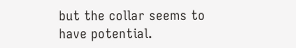but the collar seems to have potential.